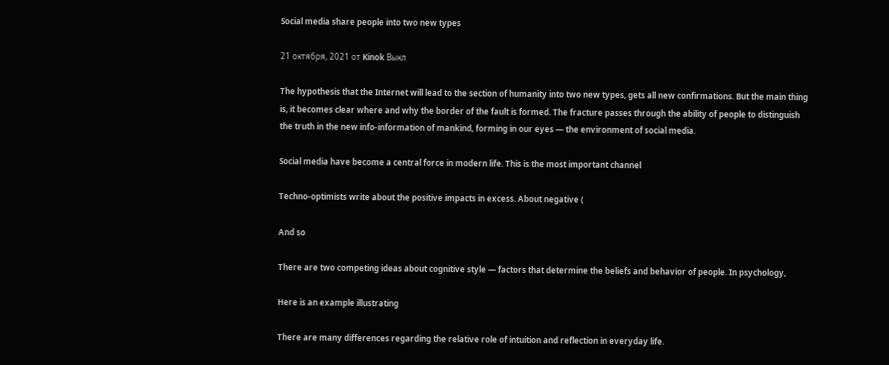Social media share people into two new types

21 октября, 2021 от Kinok Выкл

The hypothesis that the Internet will lead to the section of humanity into two new types, gets all new confirmations. But the main thing is, it becomes clear where and why the border of the fault is formed. The fracture passes through the ability of people to distinguish the truth in the new info-information of mankind, forming in our eyes — the environment of social media.

Social media have become a central force in modern life. This is the most important channel

Techno-optimists write about the positive impacts in excess. About negative (

And so

There are two competing ideas about cognitive style — factors that determine the beliefs and behavior of people. In psychology,

Here is an example illustrating

There are many differences regarding the relative role of intuition and reflection in everyday life.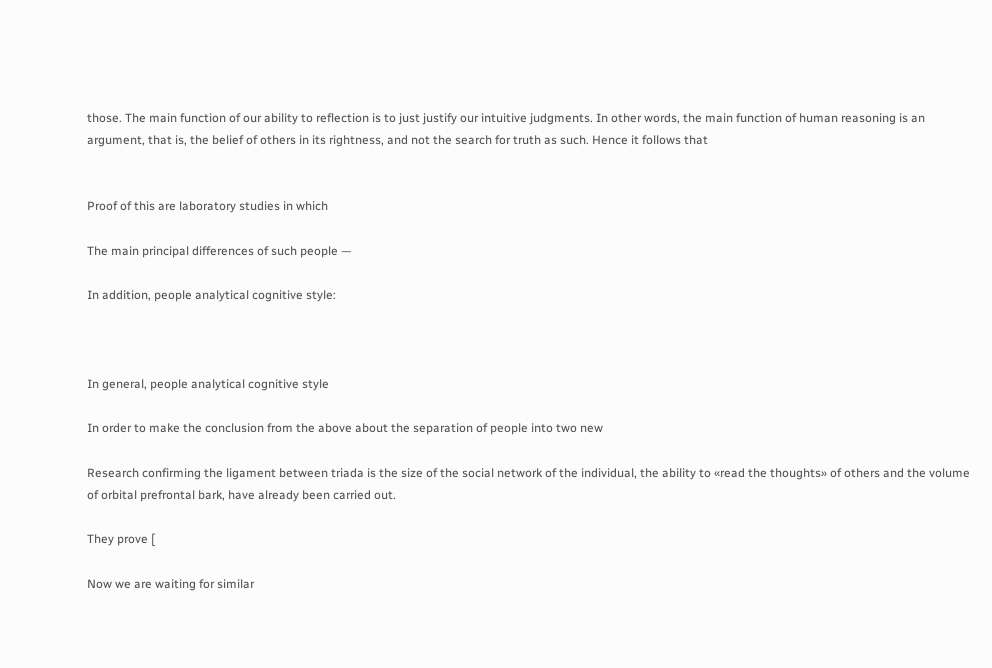those. The main function of our ability to reflection is to just justify our intuitive judgments. In other words, the main function of human reasoning is an argument, that is, the belief of others in its rightness, and not the search for truth as such. Hence it follows that


Proof of this are laboratory studies in which

The main principal differences of such people —

In addition, people analytical cognitive style:



In general, people analytical cognitive style

In order to make the conclusion from the above about the separation of people into two new

Research confirming the ligament between triada is the size of the social network of the individual, the ability to «read the thoughts» of others and the volume of orbital prefrontal bark, have already been carried out.

They prove [

Now we are waiting for similar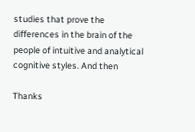studies that prove the differences in the brain of the people of intuitive and analytical cognitive styles. And then

Thanks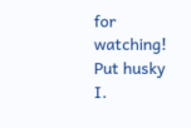for watching! Put husky I.